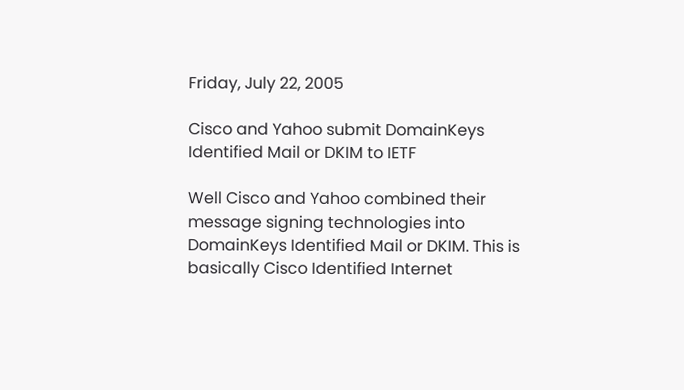Friday, July 22, 2005

Cisco and Yahoo submit DomainKeys Identified Mail or DKIM to IETF

Well Cisco and Yahoo combined their message signing technologies into DomainKeys Identified Mail or DKIM. This is basically Cisco Identified Internet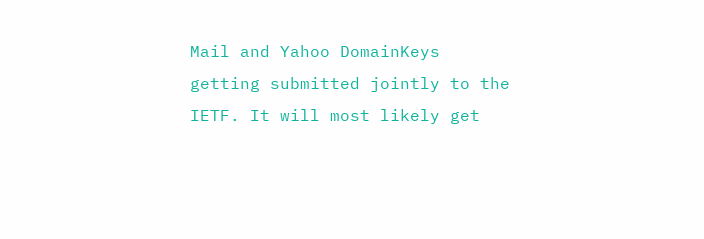Mail and Yahoo DomainKeys getting submitted jointly to the IETF. It will most likely get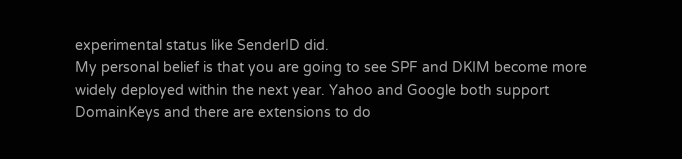experimental status like SenderID did.
My personal belief is that you are going to see SPF and DKIM become more widely deployed within the next year. Yahoo and Google both support DomainKeys and there are extensions to do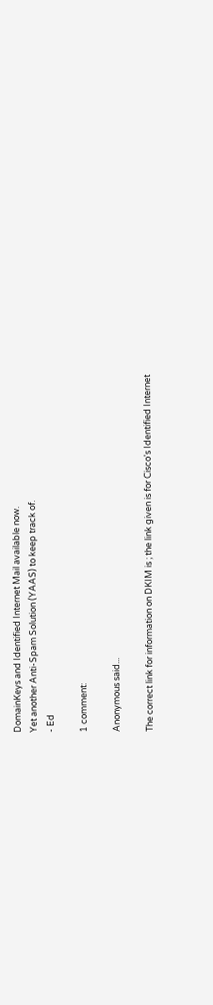DomainKeys and Identified Internet Mail available now.
Yet another Anti-Spam Solution (YAAS) to keep track of.
- Ed

1 comment:

Anonymous said...

The correct link for information on DKIM is ; the link given is for Cisco's Identified Internet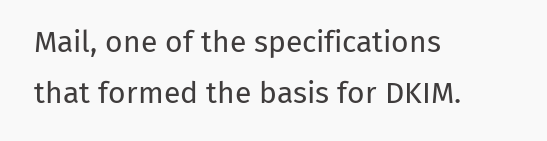Mail, one of the specifications that formed the basis for DKIM.